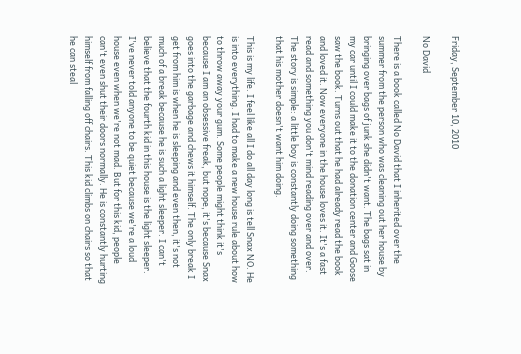Friday, September 10, 2010

No David

There is a book called No David that I inherited over the summer from the person who was cleaning out her house by bringing over bags of junk she didn't want. The bags sat in my car until I could make it to the donation center and Goose saw the book. Turns out that he had already read the book and loved it. Now everyone in the house loves it. It's a fast read and something you don't mind reading over and over. The story is simple: a little boy is constantly doing something that his mother doesn't want him doing.

This is my life. I feel like all I do all day long is tell Snax NO. He is into everything. I had to make a new house rule about how to throw away your gum. Some people might think it's because I am an obsessive freak, but nope, it's because Snax goes into the garbage and chews it himself. The only break I get from him is when he is sleeping and even then, it's not much of a break because he is such a light sleeper. I can't believe that the fourth kid in this house is the light sleeper. I've never told anyone to be quiet because we're a loud house even when we're not mad. But for this kid, people can't even shut their doors normally. He is constantly hurting himself from falling off chairs. This kid climbs on chairs so that he can steal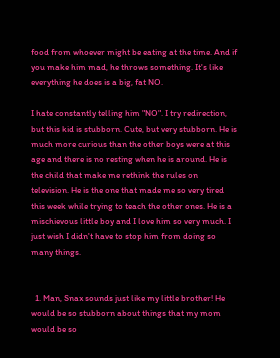food from whoever might be eating at the time. And if you make him mad, he throws something. It's like everything he does is a big, fat NO.

I hate constantly telling him "NO". I try redirection, but this kid is stubborn. Cute, but very stubborn. He is much more curious than the other boys were at this age and there is no resting when he is around. He is the child that make me rethink the rules on television. He is the one that made me so very tired this week while trying to teach the other ones. He is a mischievous little boy and I love him so very much. I just wish I didn't have to stop him from doing so many things.


  1. Man, Snax sounds just like my little brother! He would be so stubborn about things that my mom would be so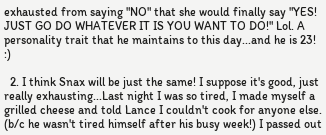exhausted from saying "NO" that she would finally say "YES! JUST GO DO WHATEVER IT IS YOU WANT TO DO!" Lol. A personality trait that he maintains to this day...and he is 23! :)

  2. I think Snax will be just the same! I suppose it's good, just really exhausting...Last night I was so tired, I made myself a grilled cheese and told Lance I couldn't cook for anyone else. (b/c he wasn't tired himself after his busy week!) I passed out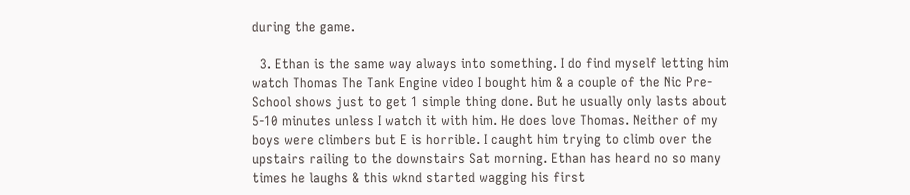during the game.

  3. Ethan is the same way always into something. I do find myself letting him watch Thomas The Tank Engine video I bought him & a couple of the Nic Pre-School shows just to get 1 simple thing done. But he usually only lasts about 5-10 minutes unless I watch it with him. He does love Thomas. Neither of my boys were climbers but E is horrible. I caught him trying to climb over the upstairs railing to the downstairs Sat morning. Ethan has heard no so many times he laughs & this wknd started wagging his first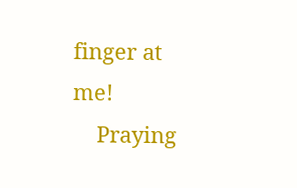finger at me!
    Praying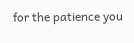for the patience you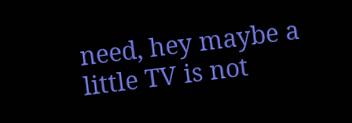need, hey maybe a little TV is not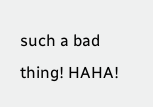such a bad thing! HAHA!